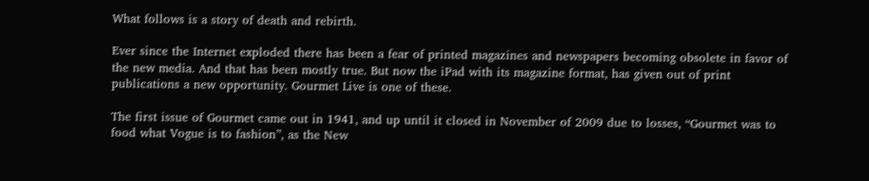What follows is a story of death and rebirth.

Ever since the Internet exploded there has been a fear of printed magazines and newspapers becoming obsolete in favor of the new media. And that has been mostly true. But now the iPad with its magazine format, has given out of print publications a new opportunity. Gourmet Live is one of these.

The first issue of Gourmet came out in 1941, and up until it closed in November of 2009 due to losses, “Gourmet was to food what Vogue is to fashion”, as the New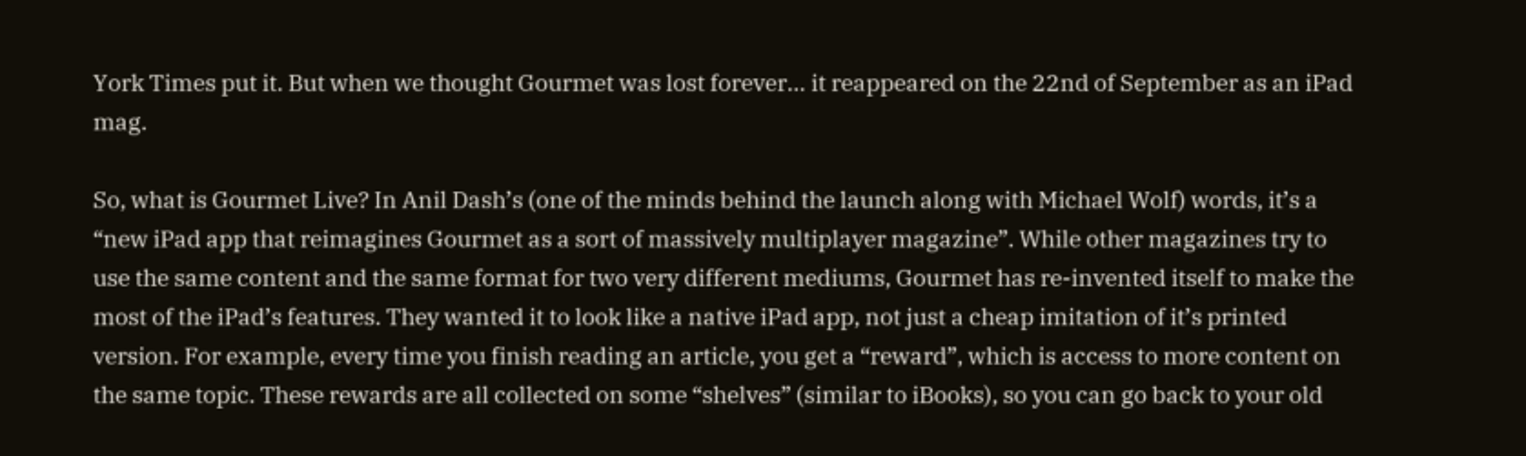York Times put it. But when we thought Gourmet was lost forever… it reappeared on the 22nd of September as an iPad mag.

So, what is Gourmet Live? In Anil Dash’s (one of the minds behind the launch along with Michael Wolf) words, it’s a “new iPad app that reimagines Gourmet as a sort of massively multiplayer magazine”. While other magazines try to use the same content and the same format for two very different mediums, Gourmet has re-invented itself to make the most of the iPad’s features. They wanted it to look like a native iPad app, not just a cheap imitation of it’s printed version. For example, every time you finish reading an article, you get a “reward”, which is access to more content on the same topic. These rewards are all collected on some “shelves” (similar to iBooks), so you can go back to your old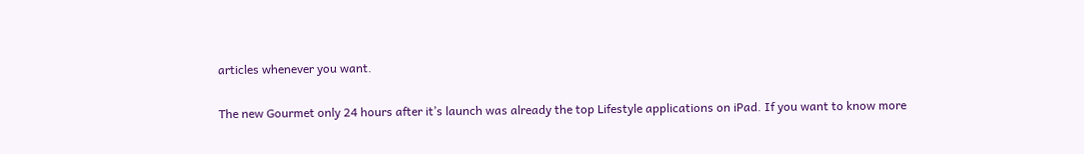articles whenever you want.

The new Gourmet only 24 hours after it’s launch was already the top Lifestyle applications on iPad. If you want to know more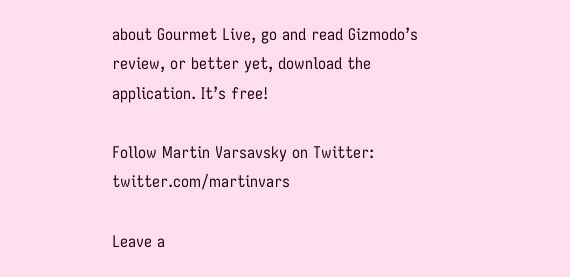about Gourmet Live, go and read Gizmodo’s review, or better yet, download the application. It’s free!

Follow Martin Varsavsky on Twitter: twitter.com/martinvars

Leave a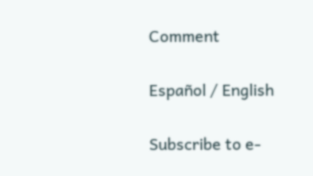Comment

Español / English

Subscribe to e-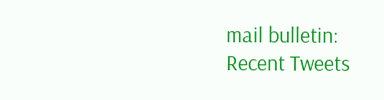mail bulletin:
Recent Tweets